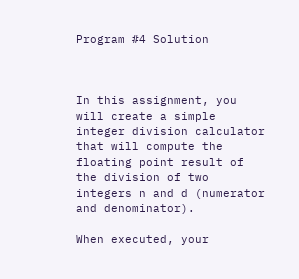Program #4 Solution



In this assignment, you will create a simple integer division calculator that will compute the floating point result of the division of two integers n and d (numerator and denominator).

When executed, your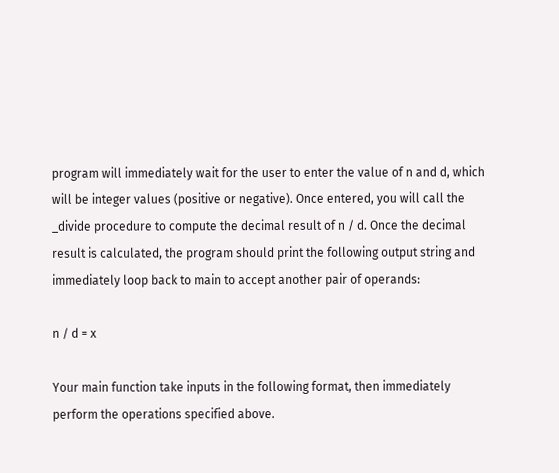program will immediately wait for the user to enter the value of n and d, which will be integer values (positive or negative). Once entered, you will call the _divide procedure to compute the decimal result of n / d. Once the decimal result is calculated, the program should print the following output string and immediately loop back to main to accept another pair of operands:

n / d = x

Your main function take inputs in the following format, then immediately perform the operations specified above.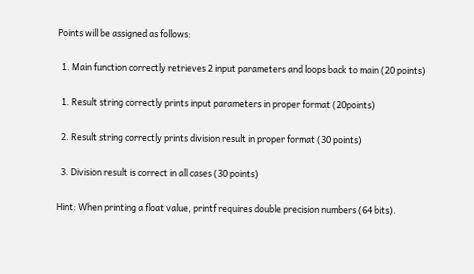Points will be assigned as follows:

  1. Main function correctly retrieves 2 input parameters and loops back to main (20 points)

  1. Result string correctly prints input parameters in proper format (20points)

  2. Result string correctly prints division result in proper format (30 points)

  3. Division result is correct in all cases (30 points)

Hint: When printing a float value, printf requires double precision numbers (64 bits).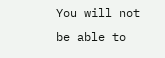You will not be able to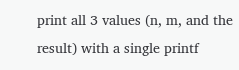print all 3 values (n, m, and the result) with a single printf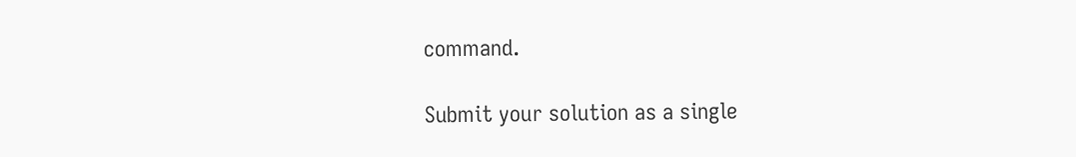command.

Submit your solution as a single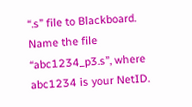“.s” file to Blackboard. Name the file “abc1234_p3.s”, where abc1234 is your NetID.